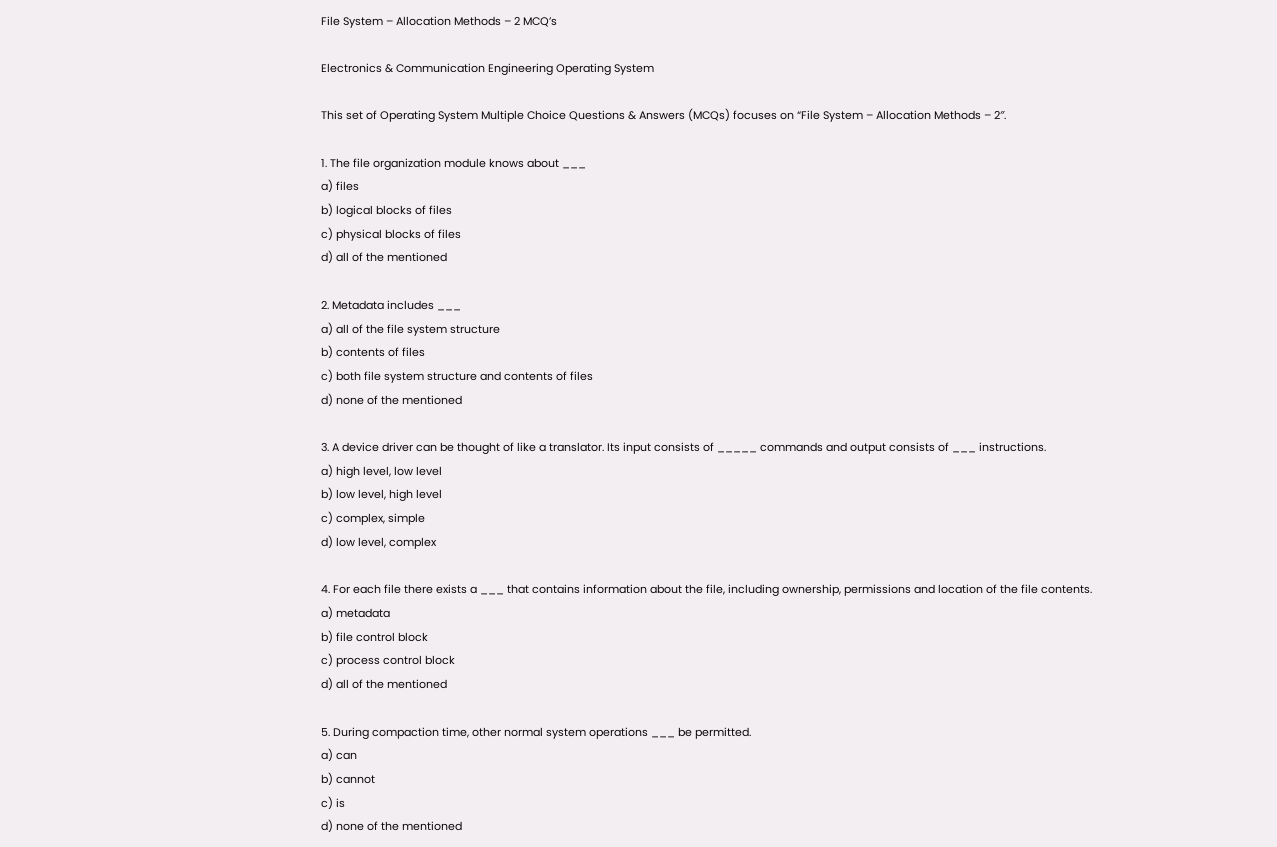File System – Allocation Methods – 2 MCQ’s

Electronics & Communication Engineering Operating System

This set of Operating System Multiple Choice Questions & Answers (MCQs) focuses on “File System – Allocation Methods – 2″.

1. The file organization module knows about ___
a) files
b) logical blocks of files
c) physical blocks of files
d) all of the mentioned

2. Metadata includes ___
a) all of the file system structure
b) contents of files
c) both file system structure and contents of files
d) none of the mentioned

3. A device driver can be thought of like a translator. Its input consists of _____ commands and output consists of ___ instructions.
a) high level, low level
b) low level, high level
c) complex, simple
d) low level, complex

4. For each file there exists a ___ that contains information about the file, including ownership, permissions and location of the file contents.
a) metadata
b) file control block
c) process control block
d) all of the mentioned

5. During compaction time, other normal system operations ___ be permitted.
a) can
b) cannot
c) is
d) none of the mentioned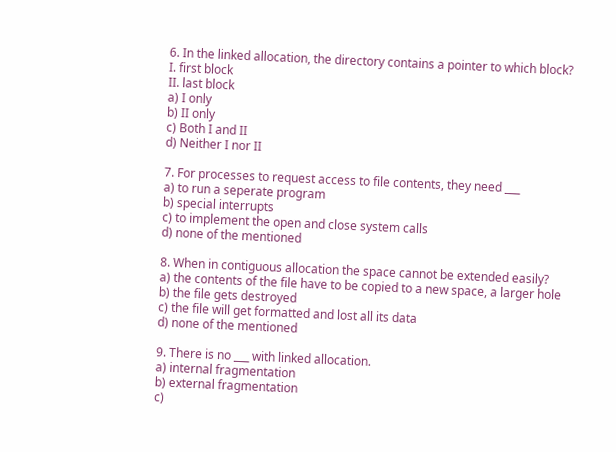6. In the linked allocation, the directory contains a pointer to which block?
I. first block
II. last block
a) I only
b) II only
c) Both I and II
d) Neither I nor II

7. For processes to request access to file contents, they need ___
a) to run a seperate program
b) special interrupts
c) to implement the open and close system calls
d) none of the mentioned

8. When in contiguous allocation the space cannot be extended easily?
a) the contents of the file have to be copied to a new space, a larger hole
b) the file gets destroyed
c) the file will get formatted and lost all its data
d) none of the mentioned

9. There is no ___ with linked allocation.
a) internal fragmentation
b) external fragmentation
c)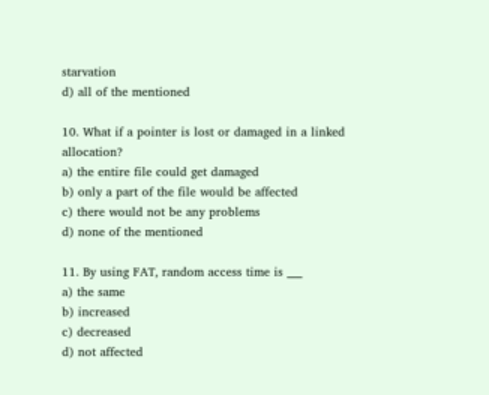starvation
d) all of the mentioned

10. What if a pointer is lost or damaged in a linked allocation?
a) the entire file could get damaged
b) only a part of the file would be affected
c) there would not be any problems
d) none of the mentioned

11. By using FAT, random access time is ___
a) the same
b) increased
c) decreased
d) not affected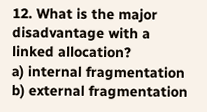12. What is the major disadvantage with a linked allocation?
a) internal fragmentation
b) external fragmentation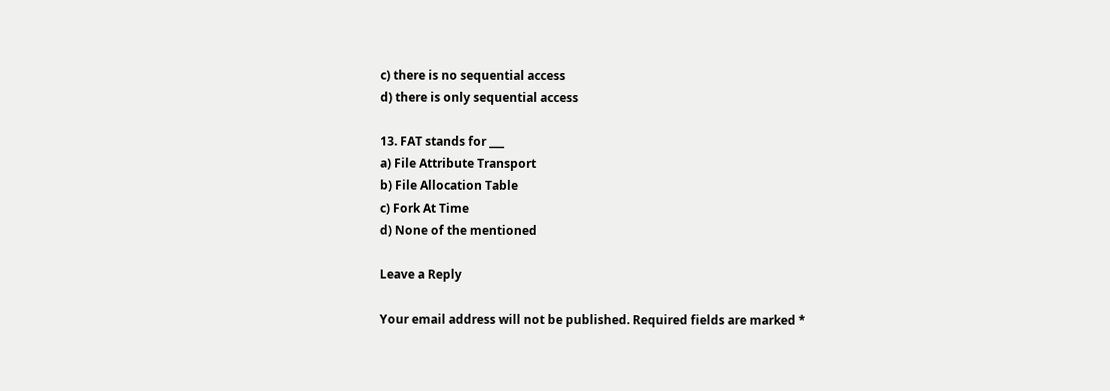c) there is no sequential access
d) there is only sequential access

13. FAT stands for ___
a) File Attribute Transport
b) File Allocation Table
c) Fork At Time
d) None of the mentioned

Leave a Reply

Your email address will not be published. Required fields are marked *